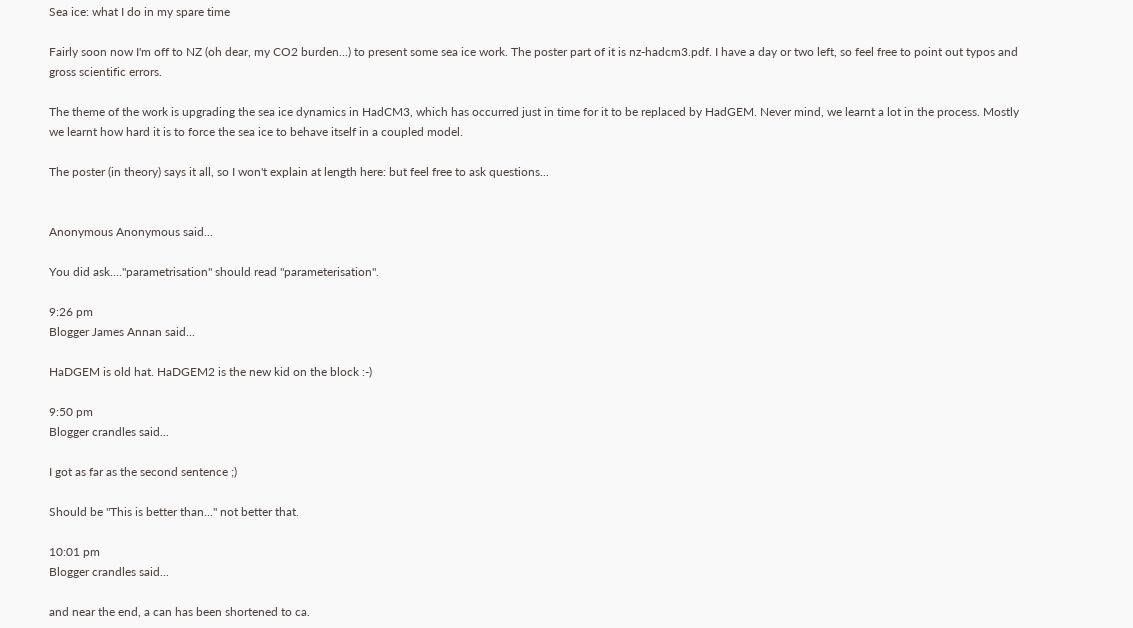Sea ice: what I do in my spare time

Fairly soon now I'm off to NZ (oh dear, my CO2 burden...) to present some sea ice work. The poster part of it is nz-hadcm3.pdf. I have a day or two left, so feel free to point out typos and gross scientific errors.

The theme of the work is upgrading the sea ice dynamics in HadCM3, which has occurred just in time for it to be replaced by HadGEM. Never mind, we learnt a lot in the process. Mostly we learnt how hard it is to force the sea ice to behave itself in a coupled model.

The poster (in theory) says it all, so I won't explain at length here: but feel free to ask questions...


Anonymous Anonymous said...

You did ask...."parametrisation" should read "parameterisation".

9:26 pm
Blogger James Annan said...

HaDGEM is old hat. HaDGEM2 is the new kid on the block :-)

9:50 pm
Blogger crandles said...

I got as far as the second sentence ;)

Should be "This is better than..." not better that.

10:01 pm
Blogger crandles said...

and near the end, a can has been shortened to ca.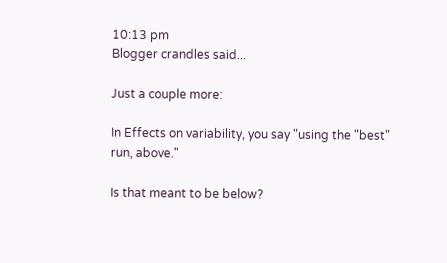10:13 pm
Blogger crandles said...

Just a couple more:

In Effects on variability, you say "using the "best" run, above."

Is that meant to be below?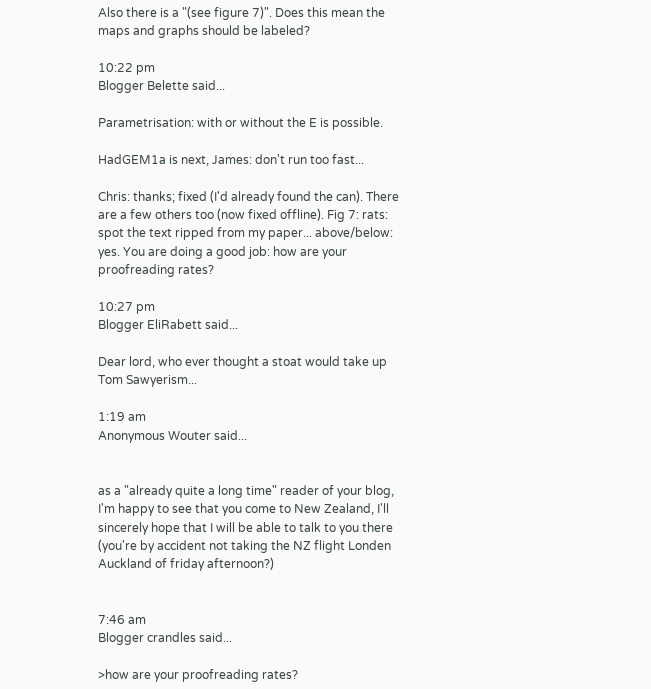Also there is a "(see figure 7)". Does this mean the maps and graphs should be labeled?

10:22 pm
Blogger Belette said...

Parametrisation: with or without the E is possible.

HadGEM1a is next, James: don't run too fast...

Chris: thanks; fixed (I'd already found the can). There are a few others too (now fixed offline). Fig 7: rats: spot the text ripped from my paper... above/below: yes. You are doing a good job: how are your proofreading rates?

10:27 pm
Blogger EliRabett said...

Dear lord, who ever thought a stoat would take up Tom Sawyerism...

1:19 am
Anonymous Wouter said...


as a "already quite a long time" reader of your blog, I'm happy to see that you come to New Zealand, I'll sincerely hope that I will be able to talk to you there (you're by accident not taking the NZ flight Londen Auckland of friday afternoon?)


7:46 am
Blogger crandles said...

>how are your proofreading rates?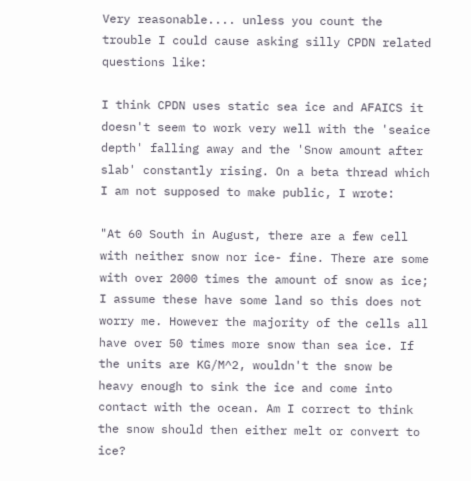Very reasonable.... unless you count the trouble I could cause asking silly CPDN related questions like:

I think CPDN uses static sea ice and AFAICS it doesn't seem to work very well with the 'seaice depth' falling away and the 'Snow amount after slab' constantly rising. On a beta thread which I am not supposed to make public, I wrote:

"At 60 South in August, there are a few cell with neither snow nor ice- fine. There are some with over 2000 times the amount of snow as ice; I assume these have some land so this does not worry me. However the majority of the cells all have over 50 times more snow than sea ice. If the units are KG/M^2, wouldn't the snow be heavy enough to sink the ice and come into contact with the ocean. Am I correct to think the snow should then either melt or convert to ice?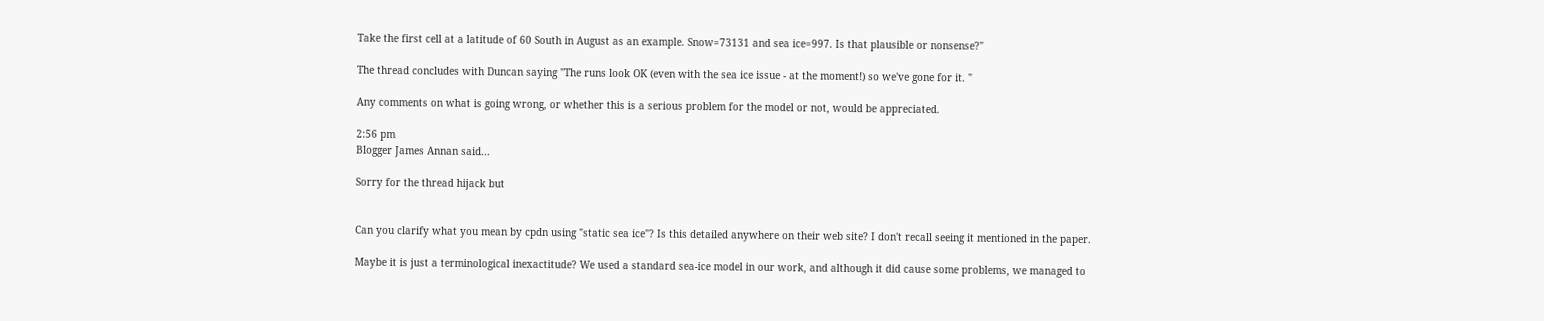Take the first cell at a latitude of 60 South in August as an example. Snow=73131 and sea ice=997. Is that plausible or nonsense?"

The thread concludes with Duncan saying "The runs look OK (even with the sea ice issue - at the moment!) so we've gone for it. "

Any comments on what is going wrong, or whether this is a serious problem for the model or not, would be appreciated.

2:56 pm
Blogger James Annan said...

Sorry for the thread hijack but


Can you clarify what you mean by cpdn using "static sea ice"? Is this detailed anywhere on their web site? I don't recall seeing it mentioned in the paper.

Maybe it is just a terminological inexactitude? We used a standard sea-ice model in our work, and although it did cause some problems, we managed to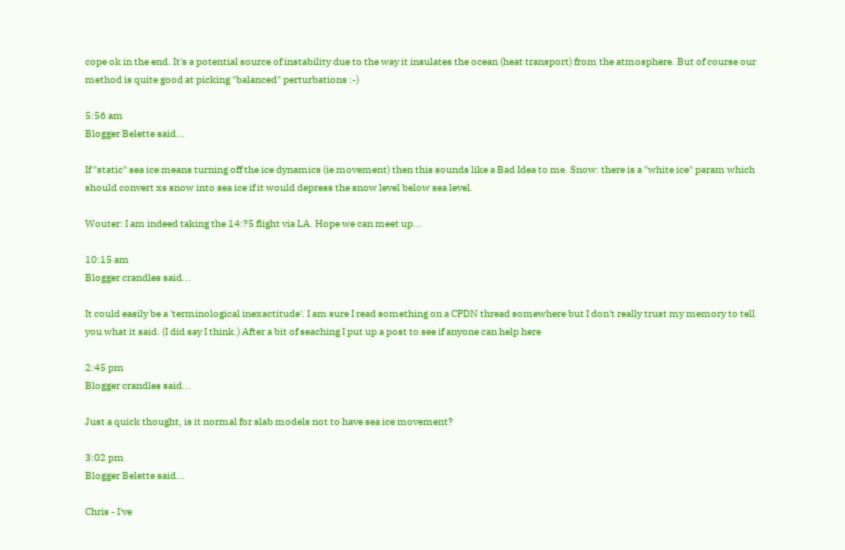cope ok in the end. It's a potential source of instability due to the way it insulates the ocean (heat transport) from the atmosphere. But of course our method is quite good at picking "balanced" perturbations :-)

5:56 am
Blogger Belette said...

If "static" sea ice means turning off the ice dynamics (ie movement) then this sounds like a Bad Idea to me. Snow: there is a "white ice" param which should convert xs snow into sea ice if it would depress the snow level below sea level.

Wouter: I am indeed taking the 14:?5 flight via LA. Hope we can meet up...

10:15 am
Blogger crandles said...

It could easily be a 'terminological inexactitude'. I am sure I read something on a CPDN thread somewhere but I don't really trust my memory to tell you what it said. (I did say I think.) After a bit of seaching I put up a post to see if anyone can help here

2:45 pm
Blogger crandles said...

Just a quick thought, is it normal for slab models not to have sea ice movement?

3:02 pm
Blogger Belette said...

Chris - I've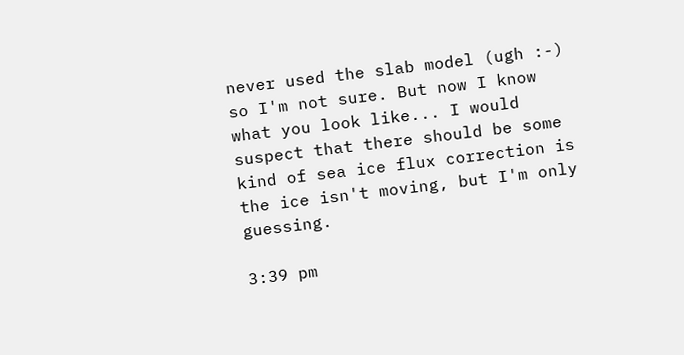never used the slab model (ugh :-) so I'm not sure. But now I know what you look like... I would suspect that there should be some kind of sea ice flux correction is the ice isn't moving, but I'm only guessing.

3:39 pm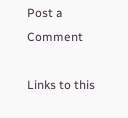Post a Comment

Links to this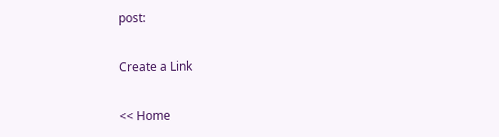post:

Create a Link

<< Home